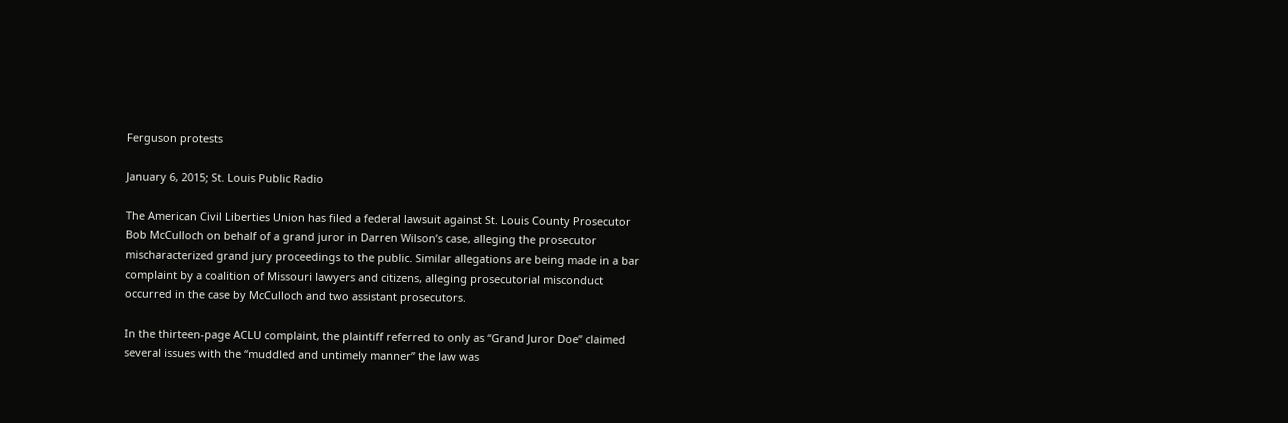Ferguson protests

January 6, 2015; St. Louis Public Radio

The American Civil Liberties Union has filed a federal lawsuit against St. Louis County Prosecutor Bob McCulloch on behalf of a grand juror in Darren Wilson’s case, alleging the prosecutor mischaracterized grand jury proceedings to the public. Similar allegations are being made in a bar complaint by a coalition of Missouri lawyers and citizens, alleging prosecutorial misconduct occurred in the case by McCulloch and two assistant prosecutors.

In the thirteen-page ACLU complaint, the plaintiff referred to only as “Grand Juror Doe” claimed several issues with the “muddled and untimely manner” the law was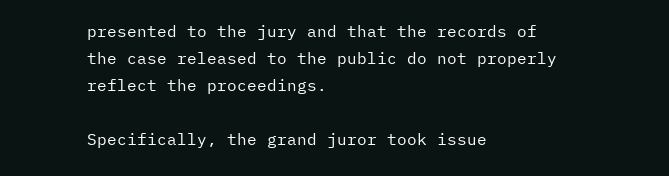presented to the jury and that the records of the case released to the public do not properly reflect the proceedings.

Specifically, the grand juror took issue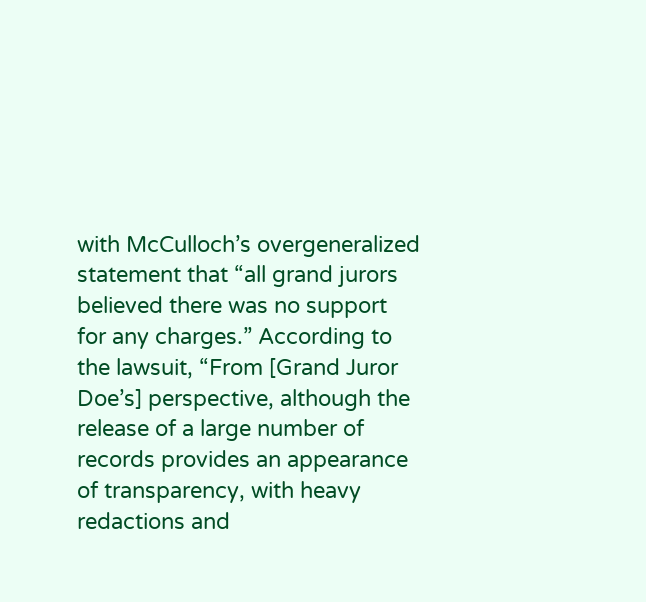with McCulloch’s overgeneralized statement that “all grand jurors believed there was no support for any charges.” According to the lawsuit, “From [Grand Juror Doe’s] perspective, although the release of a large number of records provides an appearance of transparency, with heavy redactions and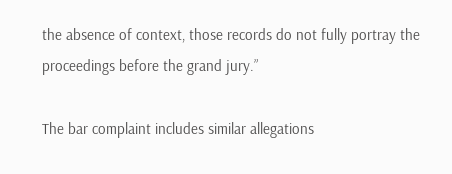the absence of context, those records do not fully portray the proceedings before the grand jury.”

The bar complaint includes similar allegations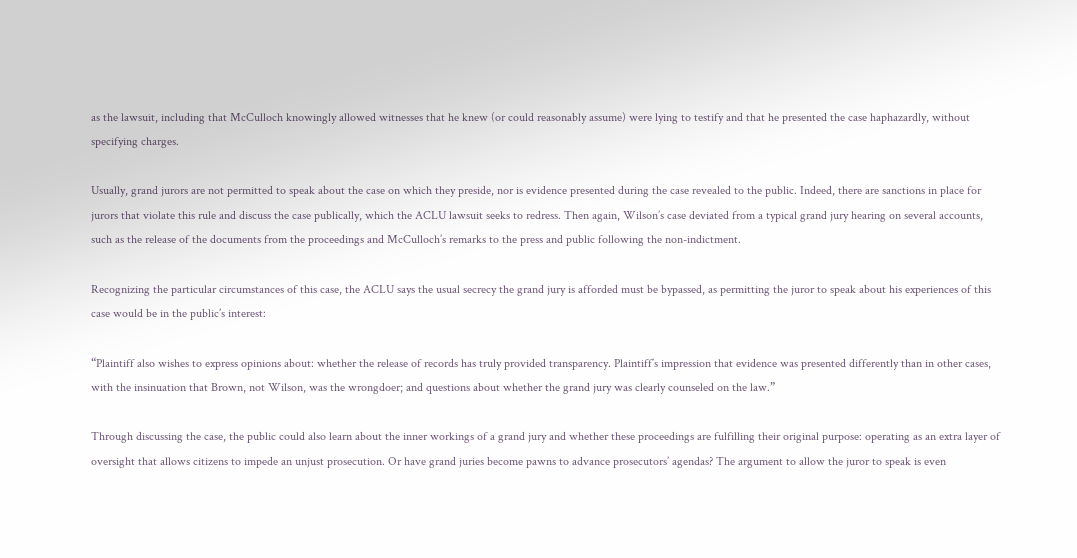as the lawsuit, including that McCulloch knowingly allowed witnesses that he knew (or could reasonably assume) were lying to testify and that he presented the case haphazardly, without specifying charges.

Usually, grand jurors are not permitted to speak about the case on which they preside, nor is evidence presented during the case revealed to the public. Indeed, there are sanctions in place for jurors that violate this rule and discuss the case publically, which the ACLU lawsuit seeks to redress. Then again, Wilson’s case deviated from a typical grand jury hearing on several accounts, such as the release of the documents from the proceedings and McCulloch’s remarks to the press and public following the non-indictment.

Recognizing the particular circumstances of this case, the ACLU says the usual secrecy the grand jury is afforded must be bypassed, as permitting the juror to speak about his experiences of this case would be in the public’s interest:

“Plaintiff also wishes to express opinions about: whether the release of records has truly provided transparency. Plaintiff’s impression that evidence was presented differently than in other cases, with the insinuation that Brown, not Wilson, was the wrongdoer; and questions about whether the grand jury was clearly counseled on the law.”

Through discussing the case, the public could also learn about the inner workings of a grand jury and whether these proceedings are fulfilling their original purpose: operating as an extra layer of oversight that allows citizens to impede an unjust prosecution. Or have grand juries become pawns to advance prosecutors’ agendas? The argument to allow the juror to speak is even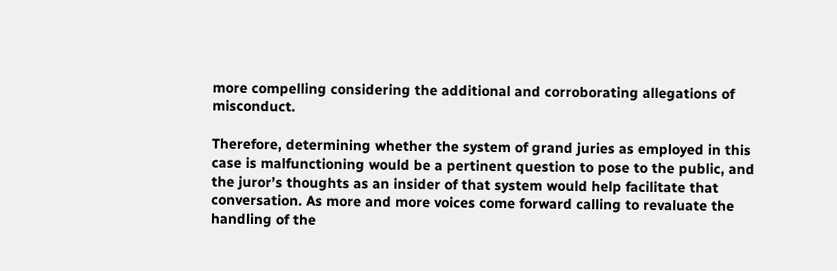more compelling considering the additional and corroborating allegations of misconduct.

Therefore, determining whether the system of grand juries as employed in this case is malfunctioning would be a pertinent question to pose to the public, and the juror’s thoughts as an insider of that system would help facilitate that conversation. As more and more voices come forward calling to revaluate the handling of the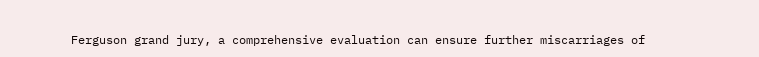Ferguson grand jury, a comprehensive evaluation can ensure further miscarriages of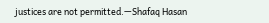justices are not permitted.—Shafaq Hasan